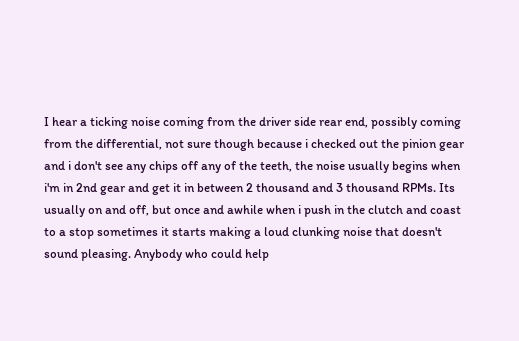I hear a ticking noise coming from the driver side rear end, possibly coming from the differential, not sure though because i checked out the pinion gear and i don't see any chips off any of the teeth, the noise usually begins when i'm in 2nd gear and get it in between 2 thousand and 3 thousand RPMs. Its usually on and off, but once and awhile when i push in the clutch and coast to a stop sometimes it starts making a loud clunking noise that doesn't sound pleasing. Anybody who could help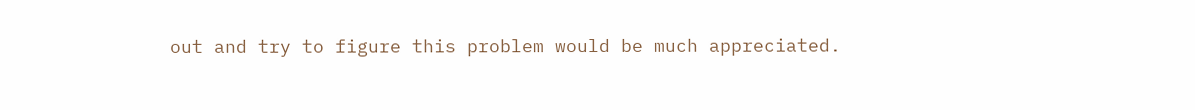out and try to figure this problem would be much appreciated.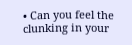• Can you feel the clunking in your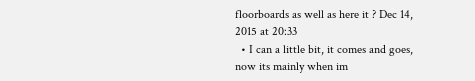floorboards as well as here it ? Dec 14, 2015 at 20:33
  • I can a little bit, it comes and goes, now its mainly when im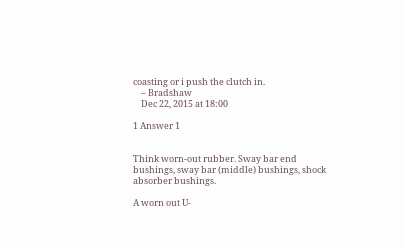coasting or i push the clutch in.
    – Bradshaw
    Dec 22, 2015 at 18:00

1 Answer 1


Think worn-out rubber. Sway bar end bushings, sway bar (middle) bushings, shock absorber bushings.

A worn out U-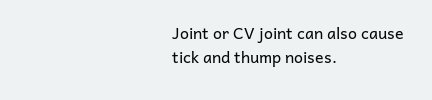Joint or CV joint can also cause tick and thump noises.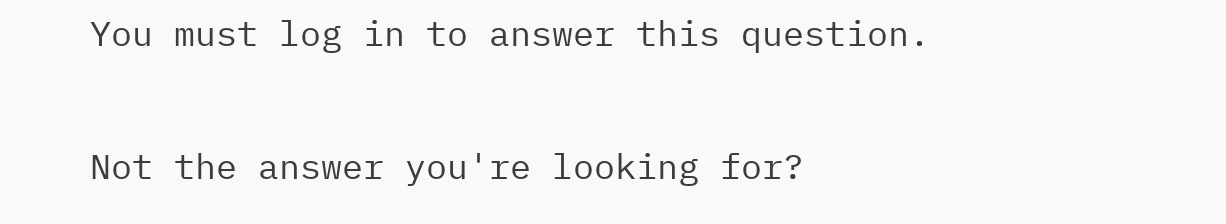You must log in to answer this question.

Not the answer you're looking for?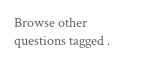Browse other questions tagged .